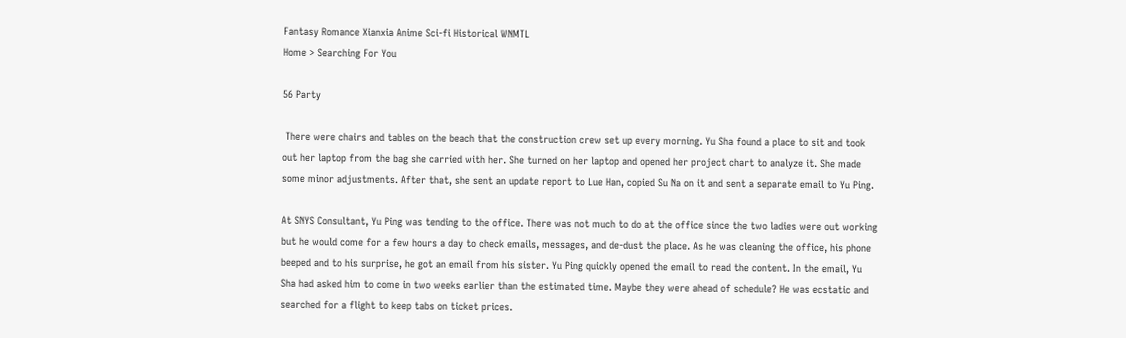Fantasy Romance Xianxia Anime Sci-fi Historical WNMTL
Home > Searching For You

56 Party

 There were chairs and tables on the beach that the construction crew set up every morning. Yu Sha found a place to sit and took out her laptop from the bag she carried with her. She turned on her laptop and opened her project chart to analyze it. She made some minor adjustments. After that, she sent an update report to Lue Han, copied Su Na on it and sent a separate email to Yu Ping.

At SNYS Consultant, Yu Ping was tending to the office. There was not much to do at the office since the two ladies were out working but he would come for a few hours a day to check emails, messages, and de-dust the place. As he was cleaning the office, his phone beeped and to his surprise, he got an email from his sister. Yu Ping quickly opened the email to read the content. In the email, Yu Sha had asked him to come in two weeks earlier than the estimated time. Maybe they were ahead of schedule? He was ecstatic and searched for a flight to keep tabs on ticket prices.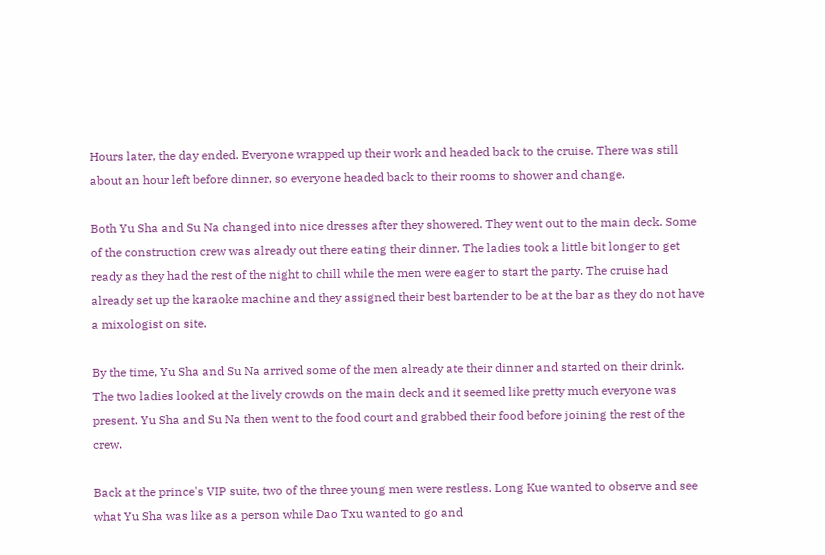Hours later, the day ended. Everyone wrapped up their work and headed back to the cruise. There was still about an hour left before dinner, so everyone headed back to their rooms to shower and change.

Both Yu Sha and Su Na changed into nice dresses after they showered. They went out to the main deck. Some of the construction crew was already out there eating their dinner. The ladies took a little bit longer to get ready as they had the rest of the night to chill while the men were eager to start the party. The cruise had already set up the karaoke machine and they assigned their best bartender to be at the bar as they do not have a mixologist on site.

By the time, Yu Sha and Su Na arrived some of the men already ate their dinner and started on their drink. The two ladies looked at the lively crowds on the main deck and it seemed like pretty much everyone was present. Yu Sha and Su Na then went to the food court and grabbed their food before joining the rest of the crew.

Back at the prince's VIP suite, two of the three young men were restless. Long Kue wanted to observe and see what Yu Sha was like as a person while Dao Txu wanted to go and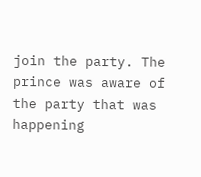join the party. The prince was aware of the party that was happening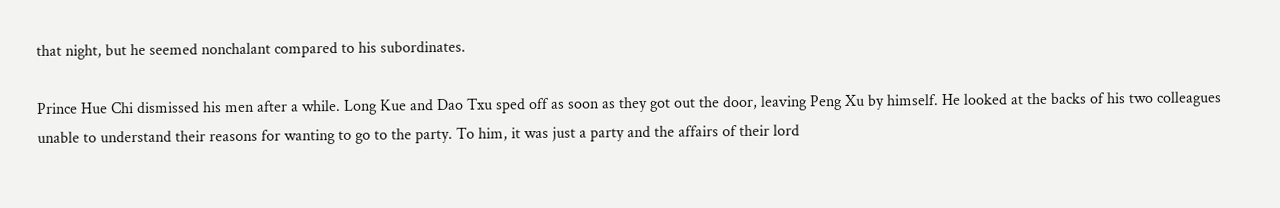that night, but he seemed nonchalant compared to his subordinates.

Prince Hue Chi dismissed his men after a while. Long Kue and Dao Txu sped off as soon as they got out the door, leaving Peng Xu by himself. He looked at the backs of his two colleagues unable to understand their reasons for wanting to go to the party. To him, it was just a party and the affairs of their lord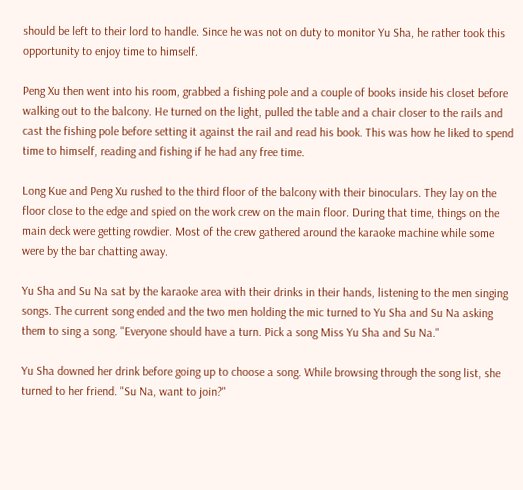should be left to their lord to handle. Since he was not on duty to monitor Yu Sha, he rather took this opportunity to enjoy time to himself.

Peng Xu then went into his room, grabbed a fishing pole and a couple of books inside his closet before walking out to the balcony. He turned on the light, pulled the table and a chair closer to the rails and cast the fishing pole before setting it against the rail and read his book. This was how he liked to spend time to himself, reading and fishing if he had any free time.

Long Kue and Peng Xu rushed to the third floor of the balcony with their binoculars. They lay on the floor close to the edge and spied on the work crew on the main floor. During that time, things on the main deck were getting rowdier. Most of the crew gathered around the karaoke machine while some were by the bar chatting away.

Yu Sha and Su Na sat by the karaoke area with their drinks in their hands, listening to the men singing songs. The current song ended and the two men holding the mic turned to Yu Sha and Su Na asking them to sing a song. "Everyone should have a turn. Pick a song Miss Yu Sha and Su Na."

Yu Sha downed her drink before going up to choose a song. While browsing through the song list, she turned to her friend. "Su Na, want to join?"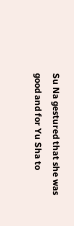Su Na gestured that she was good and for Yu Sha to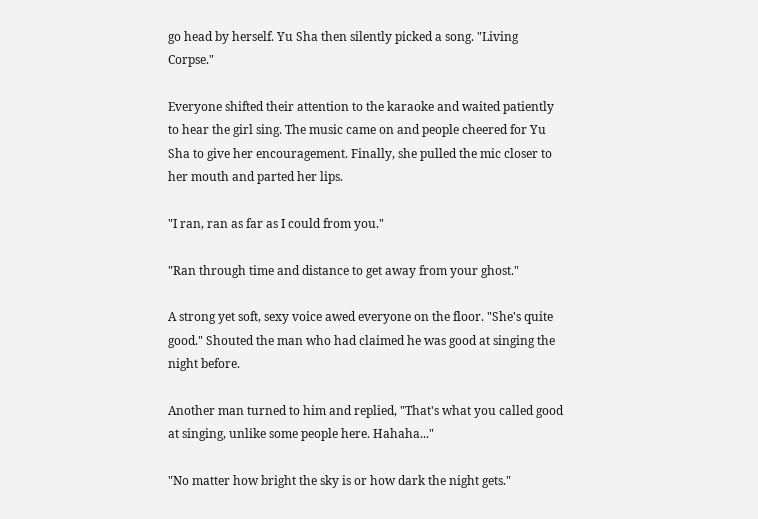go head by herself. Yu Sha then silently picked a song. "Living Corpse."

Everyone shifted their attention to the karaoke and waited patiently to hear the girl sing. The music came on and people cheered for Yu Sha to give her encouragement. Finally, she pulled the mic closer to her mouth and parted her lips.

"I ran, ran as far as I could from you."

"Ran through time and distance to get away from your ghost."

A strong yet soft, sexy voice awed everyone on the floor. "She's quite good." Shouted the man who had claimed he was good at singing the night before.

Another man turned to him and replied, "That's what you called good at singing, unlike some people here. Hahaha..."

"No matter how bright the sky is or how dark the night gets."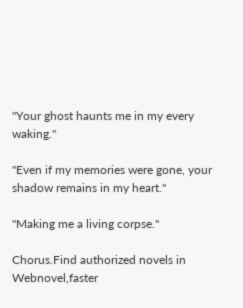"Your ghost haunts me in my every waking."

"Even if my memories were gone, your shadow remains in my heart."

"Making me a living corpse."

Chorus.Find authorized novels in Webnovel,faster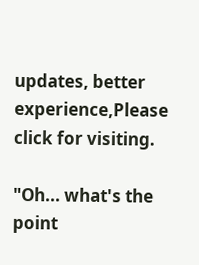updates, better experience,Please click for visiting.

"Oh... what's the point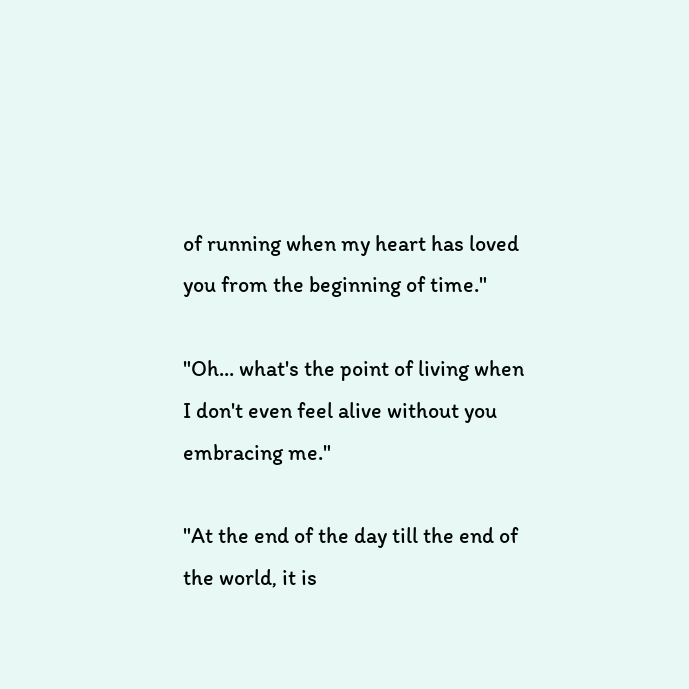of running when my heart has loved you from the beginning of time."

"Oh... what's the point of living when I don't even feel alive without you embracing me."

"At the end of the day till the end of the world, it is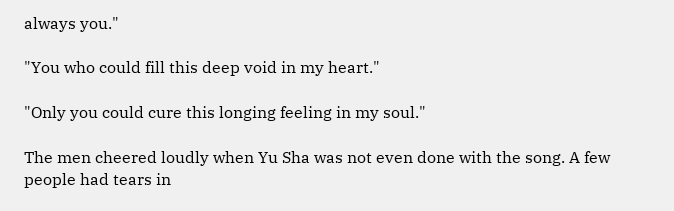always you."

"You who could fill this deep void in my heart."

"Only you could cure this longing feeling in my soul."

The men cheered loudly when Yu Sha was not even done with the song. A few people had tears in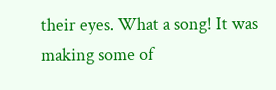their eyes. What a song! It was making some of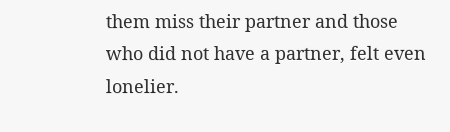them miss their partner and those who did not have a partner, felt even lonelier.